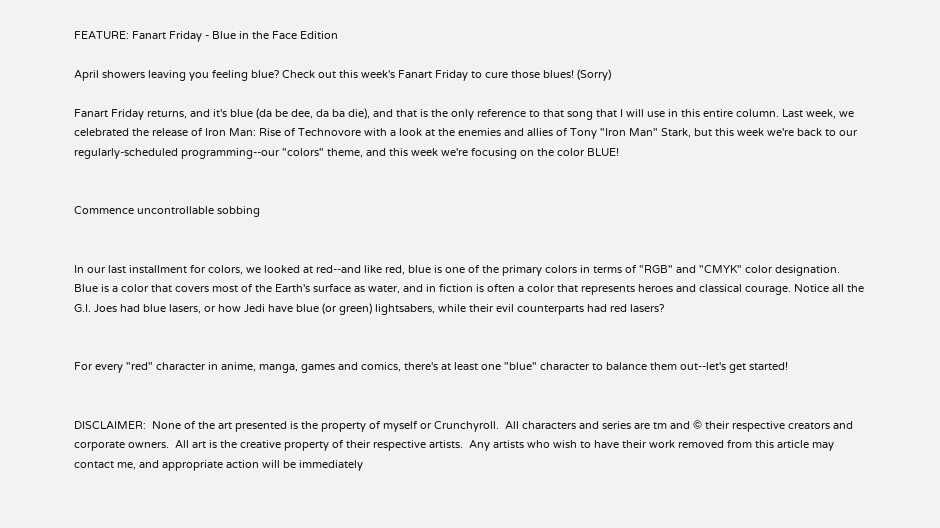FEATURE: Fanart Friday - Blue in the Face Edition

April showers leaving you feeling blue? Check out this week's Fanart Friday to cure those blues! (Sorry)

Fanart Friday returns, and it's blue (da be dee, da ba die), and that is the only reference to that song that I will use in this entire column. Last week, we celebrated the release of Iron Man: Rise of Technovore with a look at the enemies and allies of Tony "Iron Man" Stark, but this week we're back to our regularly-scheduled programming--our "colors" theme, and this week we're focusing on the color BLUE!


Commence uncontrollable sobbing


In our last installment for colors, we looked at red--and like red, blue is one of the primary colors in terms of "RGB" and "CMYK" color designation. Blue is a color that covers most of the Earth's surface as water, and in fiction is often a color that represents heroes and classical courage. Notice all the G.I. Joes had blue lasers, or how Jedi have blue (or green) lightsabers, while their evil counterparts had red lasers?


For every "red" character in anime, manga, games and comics, there's at least one "blue" character to balance them out--let's get started!


DISCLAIMER:  None of the art presented is the property of myself or Crunchyroll.  All characters and series are tm and © their respective creators and corporate owners.  All art is the creative property of their respective artists.  Any artists who wish to have their work removed from this article may contact me, and appropriate action will be immediately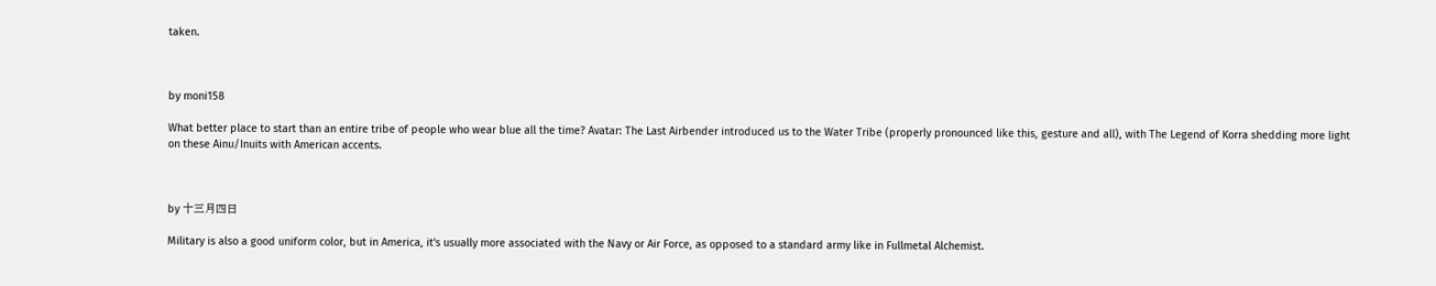taken.



by moni158

What better place to start than an entire tribe of people who wear blue all the time? Avatar: The Last Airbender introduced us to the Water Tribe (properly pronounced like this, gesture and all), with The Legend of Korra shedding more light on these Ainu/Inuits with American accents.



by 十三月四日

Military is also a good uniform color, but in America, it's usually more associated with the Navy or Air Force, as opposed to a standard army like in Fullmetal Alchemist.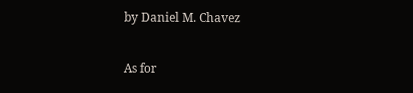by Daniel M. Chavez

As for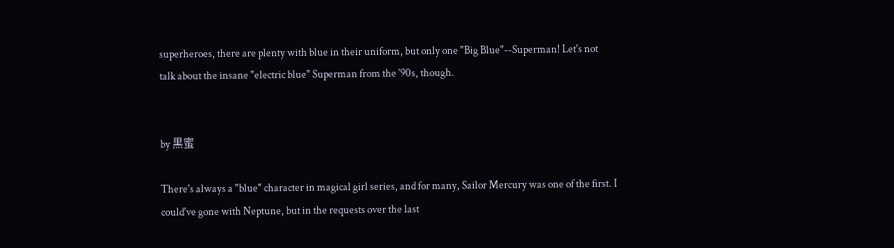superheroes, there are plenty with blue in their uniform, but only one "Big Blue"--Superman! Let's not talk about the insane "electric blue" Superman from the '90s, though.


by 黒蜜

There's always a "blue" character in magical girl series, and for many, Sailor Mercury was one of the first. I could've gone with Neptune, but in the requests over the last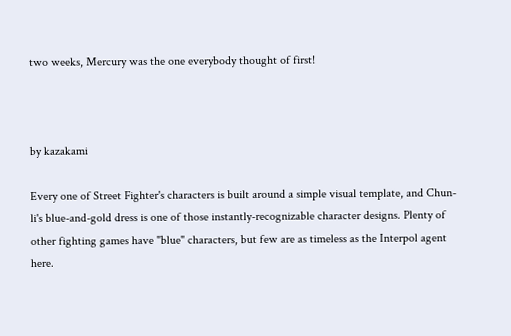two weeks, Mercury was the one everybody thought of first!



by kazakami

Every one of Street Fighter's characters is built around a simple visual template, and Chun-li's blue-and-gold dress is one of those instantly-recognizable character designs. Plenty of other fighting games have "blue" characters, but few are as timeless as the Interpol agent here.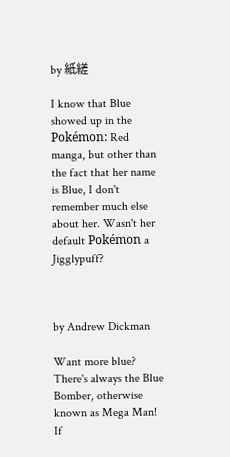by 紙縒

I know that Blue showed up in the Pokémon: Red manga, but other than the fact that her name is Blue, I don't remember much else about her. Wasn't her default Pokémon a Jigglypuff?



by Andrew Dickman

Want more blue? There's always the Blue Bomber, otherwise known as Mega Man! If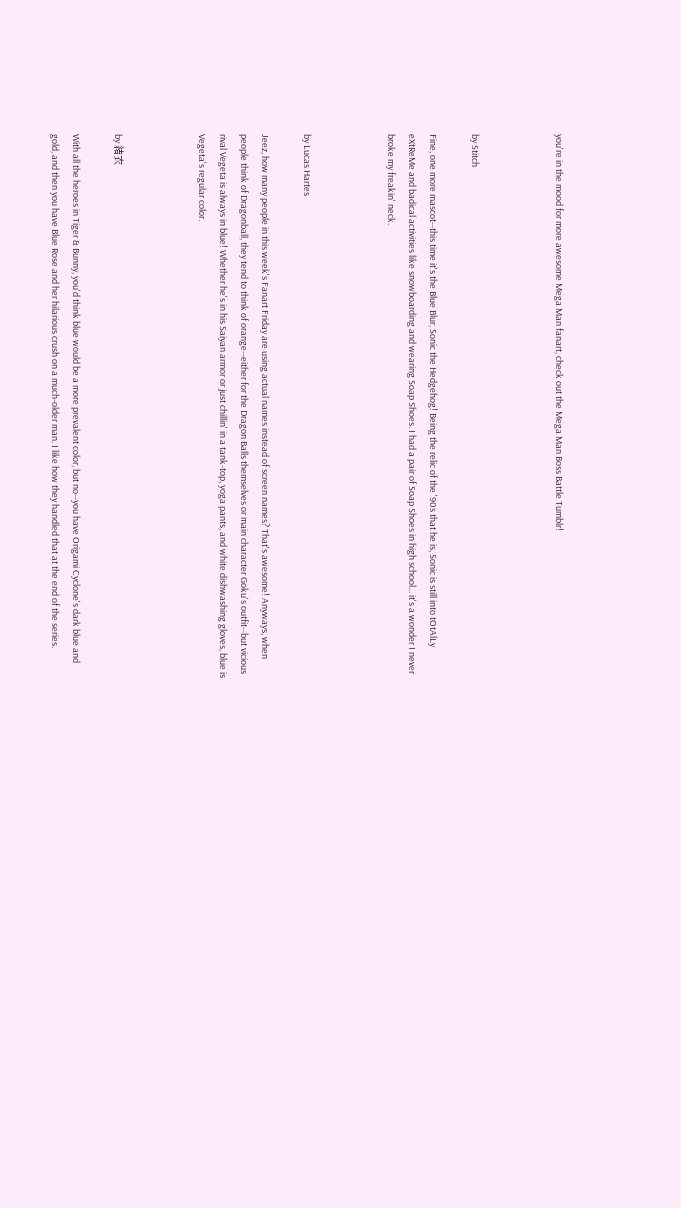you're in the mood for more awesome Mega Man fanart, check out the Mega Man Boss Battle Tumblr!



by Stitch

Fine, one more mascot--this time it's the Blue Blur, Sonic the Hedgehog! Being the relic of the '90s that he is, Sonic is still into tOtAlLy eXtReMe and badical activities like snowboarding and wearing Soap Shoes. I had a pair of Soap Shoes in high school... it's a wonder I never broke my freakin' neck.



by Lucas Hartes

Jeez, how many people in this week's Fanart Friday are using actual names instead of screen names? That's awesome! Anyways, when people think of Dragonball, they tend to think of orange--either for the Dragon Balls themselves or main character Goku's outfit--but vicious rival Vegeta is always in blue! Whether he's in his Saiyan armor or just chillin' in a tank-top, yoga pants, and white dishwashing gloves, blue is Vegeta's regular color.



by 結衣

With all the heroes in Tiger & Bunny, you'd think blue would be a more prevalent color, but no--you have Origami Cyclone's dark blue and gold, and then you have Blue Rose and her hilarious crush on a much-older man. I like how they handled that at the end of the series.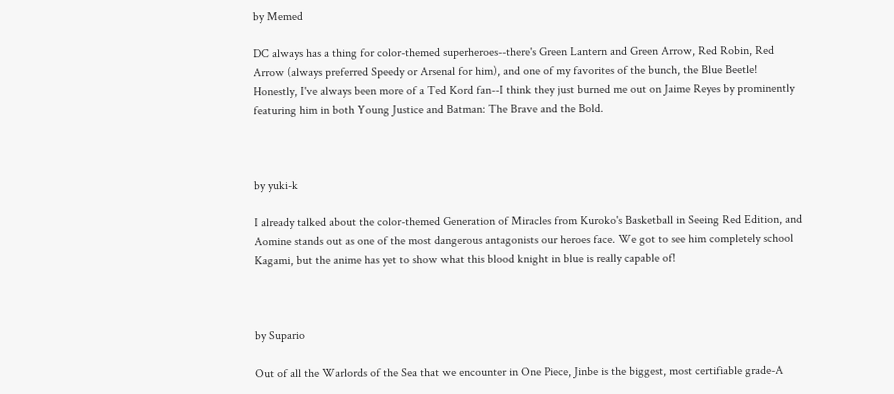by Memed

DC always has a thing for color-themed superheroes--there's Green Lantern and Green Arrow, Red Robin, Red Arrow (always preferred Speedy or Arsenal for him), and one of my favorites of the bunch, the Blue Beetle! Honestly, I've always been more of a Ted Kord fan--I think they just burned me out on Jaime Reyes by prominently featuring him in both Young Justice and Batman: The Brave and the Bold.



by yuki-k

I already talked about the color-themed Generation of Miracles from Kuroko's Basketball in Seeing Red Edition, and Aomine stands out as one of the most dangerous antagonists our heroes face. We got to see him completely school Kagami, but the anime has yet to show what this blood knight in blue is really capable of!



by Supario

Out of all the Warlords of the Sea that we encounter in One Piece, Jinbe is the biggest, most certifiable grade-A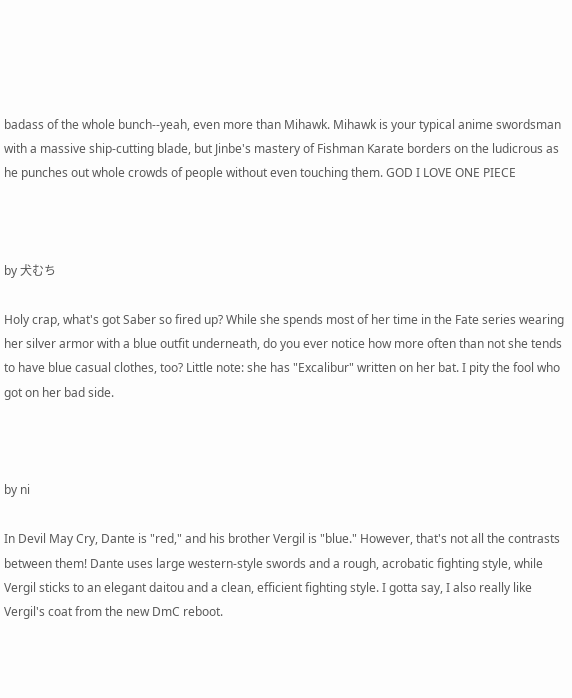badass of the whole bunch--yeah, even more than Mihawk. Mihawk is your typical anime swordsman with a massive ship-cutting blade, but Jinbe's mastery of Fishman Karate borders on the ludicrous as he punches out whole crowds of people without even touching them. GOD I LOVE ONE PIECE



by 犬むち

Holy crap, what's got Saber so fired up? While she spends most of her time in the Fate series wearing her silver armor with a blue outfit underneath, do you ever notice how more often than not she tends to have blue casual clothes, too? Little note: she has "Excalibur" written on her bat. I pity the fool who got on her bad side.



by ni

In Devil May Cry, Dante is "red," and his brother Vergil is "blue." However, that's not all the contrasts between them! Dante uses large western-style swords and a rough, acrobatic fighting style, while Vergil sticks to an elegant daitou and a clean, efficient fighting style. I gotta say, I also really like Vergil's coat from the new DmC reboot.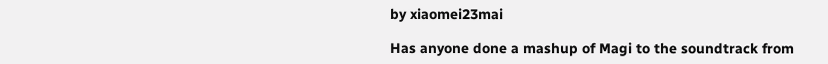by xiaomei23mai

Has anyone done a mashup of Magi to the soundtrack from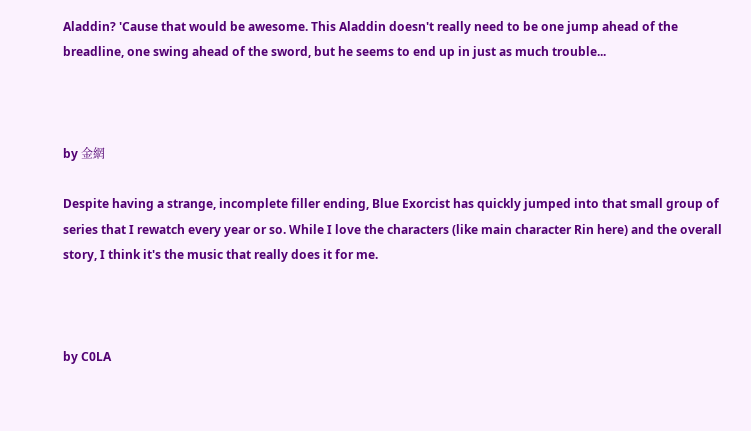Aladdin? 'Cause that would be awesome. This Aladdin doesn't really need to be one jump ahead of the breadline, one swing ahead of the sword, but he seems to end up in just as much trouble...



by 金網

Despite having a strange, incomplete filler ending, Blue Exorcist has quickly jumped into that small group of series that I rewatch every year or so. While I love the characters (like main character Rin here) and the overall story, I think it's the music that really does it for me.



by C0LA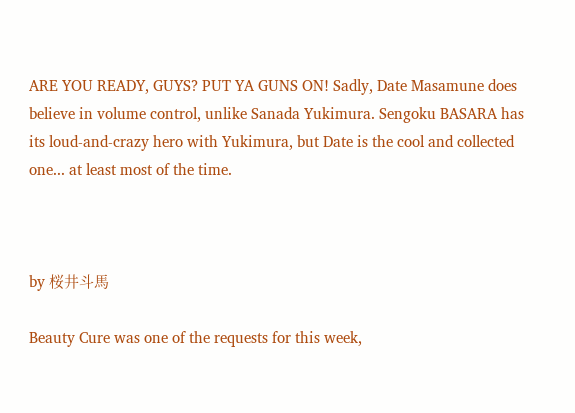ARE YOU READY, GUYS? PUT YA GUNS ON! Sadly, Date Masamune does believe in volume control, unlike Sanada Yukimura. Sengoku BASARA has its loud-and-crazy hero with Yukimura, but Date is the cool and collected one... at least most of the time.



by 桜井斗馬

Beauty Cure was one of the requests for this week,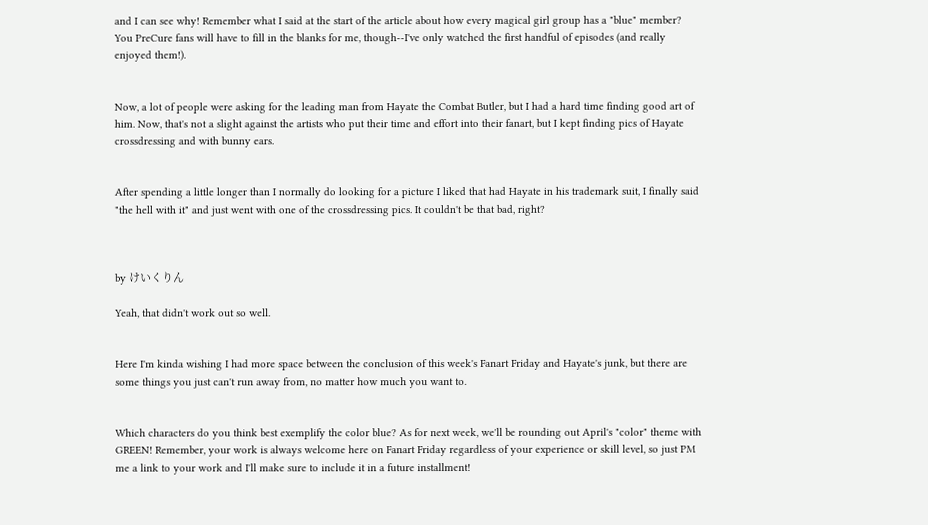and I can see why! Remember what I said at the start of the article about how every magical girl group has a "blue" member? You PreCure fans will have to fill in the blanks for me, though--I've only watched the first handful of episodes (and really enjoyed them!).


Now, a lot of people were asking for the leading man from Hayate the Combat Butler, but I had a hard time finding good art of him. Now, that's not a slight against the artists who put their time and effort into their fanart, but I kept finding pics of Hayate crossdressing and with bunny ears.


After spending a little longer than I normally do looking for a picture I liked that had Hayate in his trademark suit, I finally said "the hell with it" and just went with one of the crossdressing pics. It couldn't be that bad, right?



by けいくりん

Yeah, that didn't work out so well.


Here I'm kinda wishing I had more space between the conclusion of this week's Fanart Friday and Hayate's junk, but there are some things you just can't run away from, no matter how much you want to.


Which characters do you think best exemplify the color blue? As for next week, we'll be rounding out April's "color" theme with GREEN! Remember, your work is always welcome here on Fanart Friday regardless of your experience or skill level, so just PM me a link to your work and I'll make sure to include it in a future installment!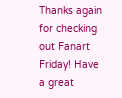Thanks again for checking out Fanart Friday! Have a great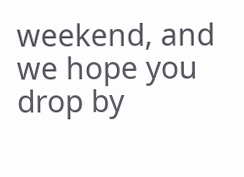weekend, and we hope you drop by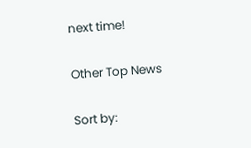next time!

Other Top News

Sort by: